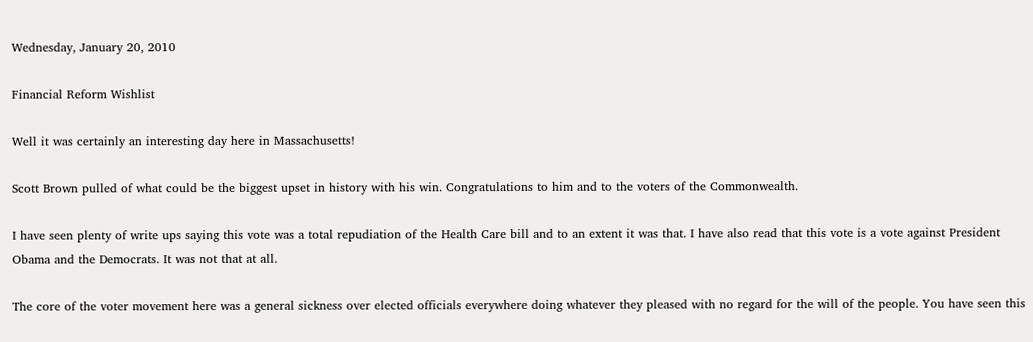Wednesday, January 20, 2010

Financial Reform Wishlist

Well it was certainly an interesting day here in Massachusetts!

Scott Brown pulled of what could be the biggest upset in history with his win. Congratulations to him and to the voters of the Commonwealth.

I have seen plenty of write ups saying this vote was a total repudiation of the Health Care bill and to an extent it was that. I have also read that this vote is a vote against President Obama and the Democrats. It was not that at all.

The core of the voter movement here was a general sickness over elected officials everywhere doing whatever they pleased with no regard for the will of the people. You have seen this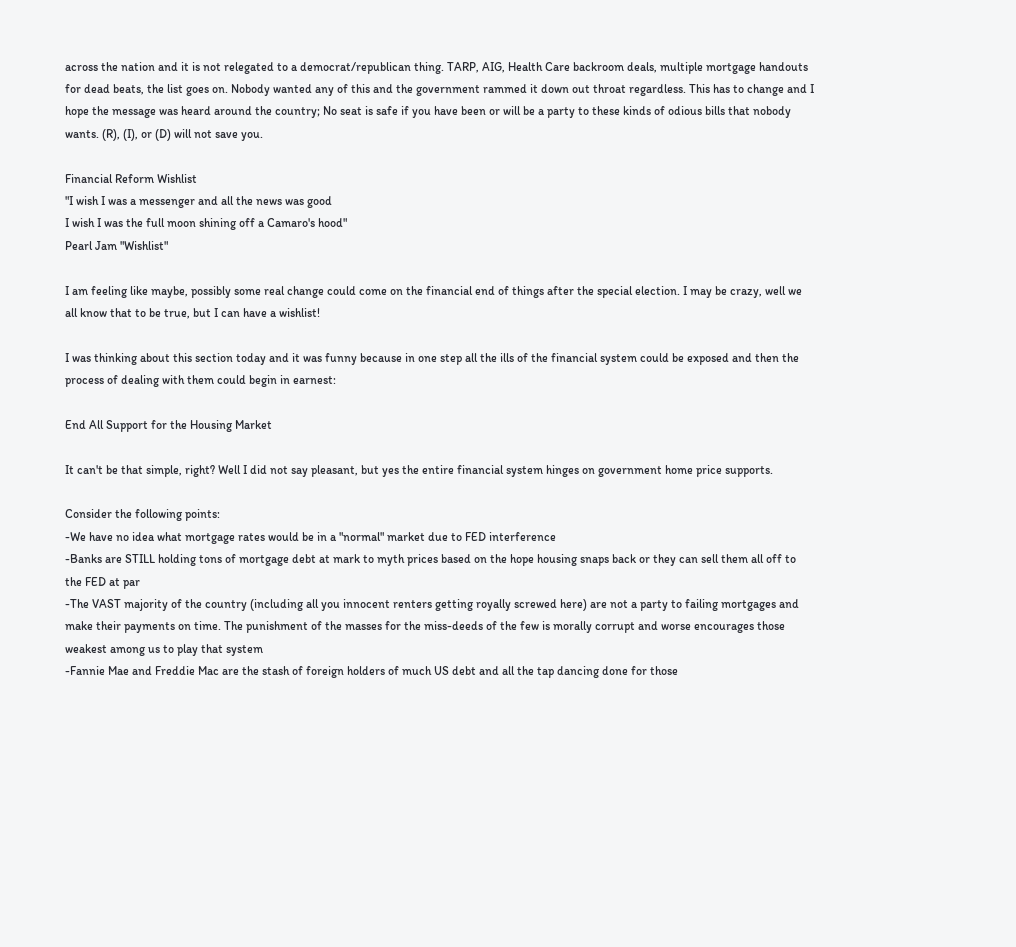across the nation and it is not relegated to a democrat/republican thing. TARP, AIG, Health Care backroom deals, multiple mortgage handouts for dead beats, the list goes on. Nobody wanted any of this and the government rammed it down out throat regardless. This has to change and I hope the message was heard around the country; No seat is safe if you have been or will be a party to these kinds of odious bills that nobody wants. (R), (I), or (D) will not save you.

Financial Reform Wishlist
"I wish I was a messenger and all the news was good
I wish I was the full moon shining off a Camaro's hood"
Pearl Jam "Wishlist"

I am feeling like maybe, possibly some real change could come on the financial end of things after the special election. I may be crazy, well we all know that to be true, but I can have a wishlist!

I was thinking about this section today and it was funny because in one step all the ills of the financial system could be exposed and then the process of dealing with them could begin in earnest:

End All Support for the Housing Market

It can't be that simple, right? Well I did not say pleasant, but yes the entire financial system hinges on government home price supports.

Consider the following points:
-We have no idea what mortgage rates would be in a "normal" market due to FED interference
-Banks are STILL holding tons of mortgage debt at mark to myth prices based on the hope housing snaps back or they can sell them all off to the FED at par
-The VAST majority of the country (including all you innocent renters getting royally screwed here) are not a party to failing mortgages and make their payments on time. The punishment of the masses for the miss-deeds of the few is morally corrupt and worse encourages those weakest among us to play that system
-Fannie Mae and Freddie Mac are the stash of foreign holders of much US debt and all the tap dancing done for those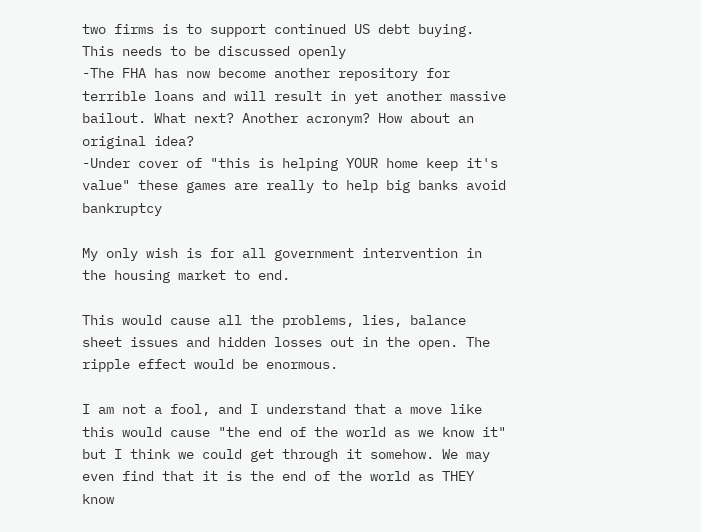two firms is to support continued US debt buying. This needs to be discussed openly
-The FHA has now become another repository for terrible loans and will result in yet another massive bailout. What next? Another acronym? How about an original idea?
-Under cover of "this is helping YOUR home keep it's value" these games are really to help big banks avoid bankruptcy

My only wish is for all government intervention in the housing market to end.

This would cause all the problems, lies, balance sheet issues and hidden losses out in the open. The ripple effect would be enormous.

I am not a fool, and I understand that a move like this would cause "the end of the world as we know it" but I think we could get through it somehow. We may even find that it is the end of the world as THEY know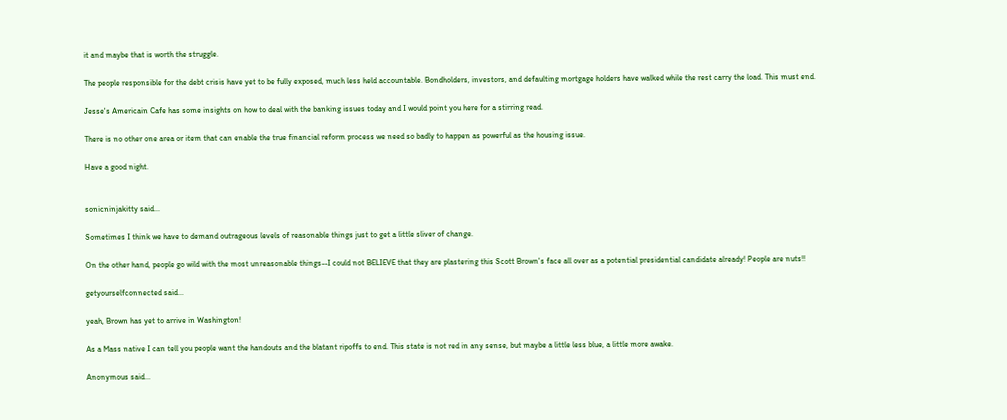it and maybe that is worth the struggle.

The people responsible for the debt crisis have yet to be fully exposed, much less held accountable. Bondholders, investors, and defaulting mortgage holders have walked while the rest carry the load. This must end.

Jesse's Americain Cafe has some insights on how to deal with the banking issues today and I would point you here for a stirring read.

There is no other one area or item that can enable the true financial reform process we need so badly to happen as powerful as the housing issue.

Have a good night.


sonicninjakitty said...

Sometimes I think we have to demand outrageous levels of reasonable things just to get a little sliver of change.

On the other hand, people go wild with the most unreasonable things--I could not BELIEVE that they are plastering this Scott Brown's face all over as a potential presidential candidate already! People are nuts!!

getyourselfconnected said...

yeah, Brown has yet to arrive in Washington!

As a Mass native I can tell you people want the handouts and the blatant ripoffs to end. This state is not red in any sense, but maybe a little less blue, a little more awake.

Anonymous said...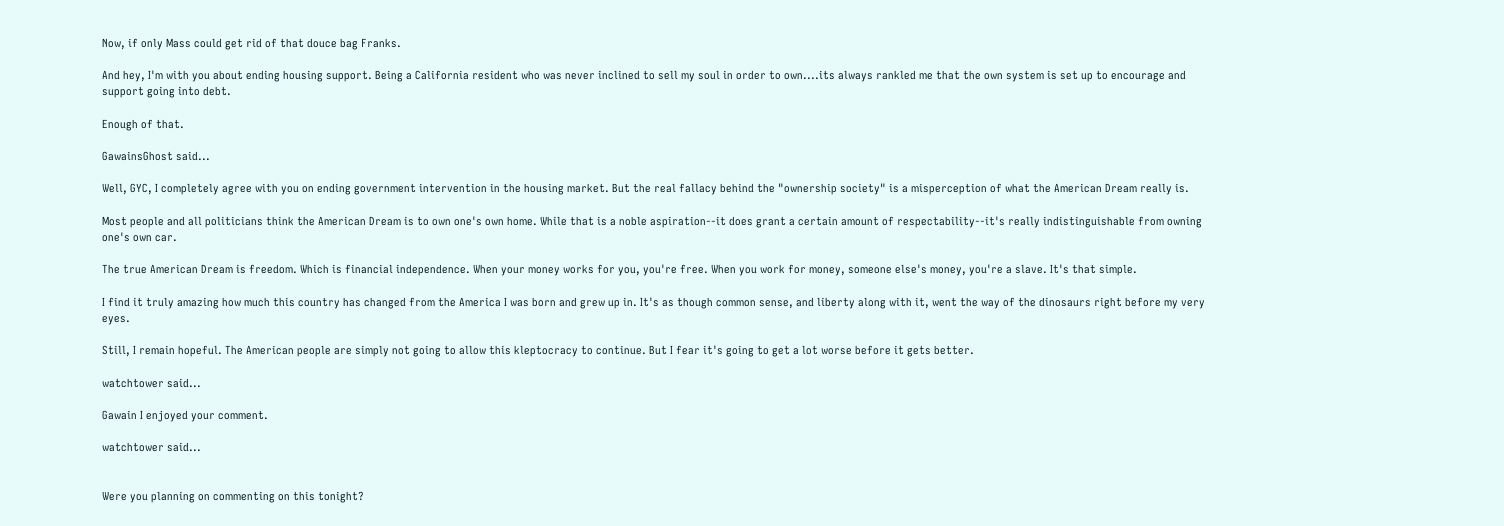Now, if only Mass could get rid of that douce bag Franks.

And hey, I'm with you about ending housing support. Being a California resident who was never inclined to sell my soul in order to own....its always rankled me that the own system is set up to encourage and support going into debt.

Enough of that.

GawainsGhost said...

Well, GYC, I completely agree with you on ending government intervention in the housing market. But the real fallacy behind the "ownership society" is a misperception of what the American Dream really is.

Most people and all politicians think the American Dream is to own one's own home. While that is a noble aspiration--it does grant a certain amount of respectability--it's really indistinguishable from owning one's own car.

The true American Dream is freedom. Which is financial independence. When your money works for you, you're free. When you work for money, someone else's money, you're a slave. It's that simple.

I find it truly amazing how much this country has changed from the America I was born and grew up in. It's as though common sense, and liberty along with it, went the way of the dinosaurs right before my very eyes.

Still, I remain hopeful. The American people are simply not going to allow this kleptocracy to continue. But I fear it's going to get a lot worse before it gets better.

watchtower said...

Gawain I enjoyed your comment.

watchtower said...


Were you planning on commenting on this tonight?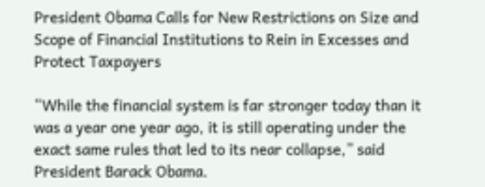President Obama Calls for New Restrictions on Size and Scope of Financial Institutions to Rein in Excesses and Protect Taxpayers

“While the financial system is far stronger today than it was a year one year ago, it is still operating under the exact same rules that led to its near collapse,” said President Barack Obama.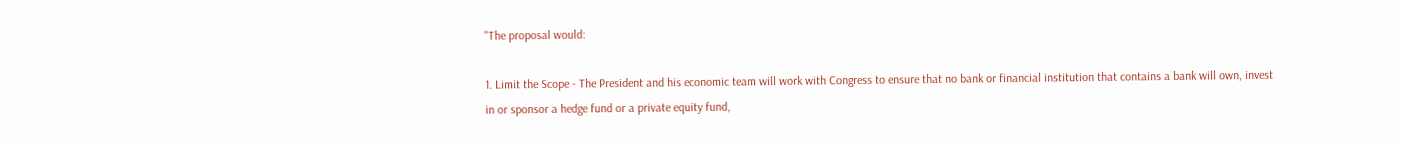"The proposal would:

1. Limit the Scope - The President and his economic team will work with Congress to ensure that no bank or financial institution that contains a bank will own, invest in or sponsor a hedge fund or a private equity fund,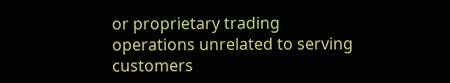or proprietary trading operations unrelated to serving customers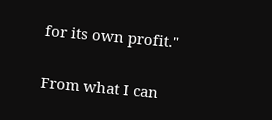for its own profit."

From what I can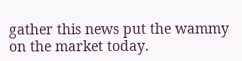gather this news put the wammy on the market today.